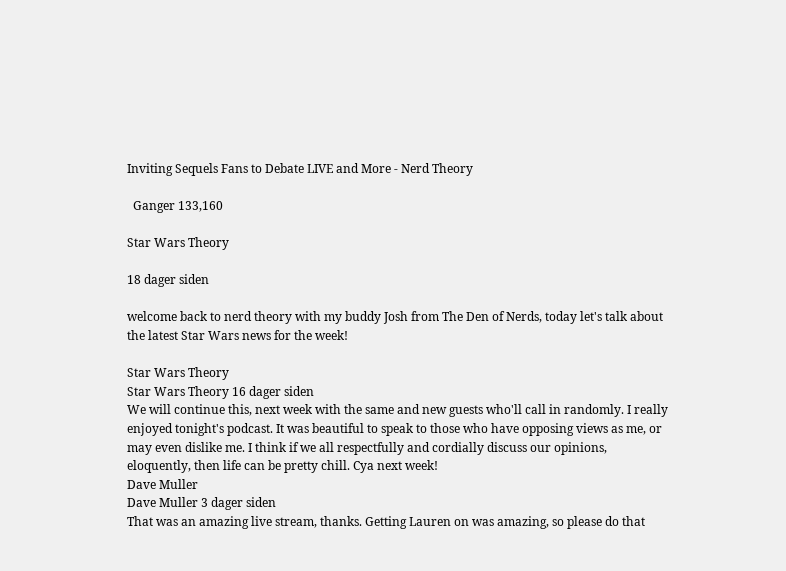Inviting Sequels Fans to Debate LIVE and More - Nerd Theory

  Ganger 133,160

Star Wars Theory

18 dager siden

welcome back to nerd theory with my buddy Josh from The Den of Nerds, today let's talk about the latest Star Wars news for the week!

Star Wars Theory
Star Wars Theory 16 dager siden
We will continue this, next week with the same and new guests who'll call in randomly. I really enjoyed tonight's podcast. It was beautiful to speak to those who have opposing views as me, or may even dislike me. I think if we all respectfully and cordially discuss our opinions, eloquently, then life can be pretty chill. Cya next week!
Dave Muller
Dave Muller 3 dager siden
That was an amazing live stream, thanks. Getting Lauren on was amazing, so please do that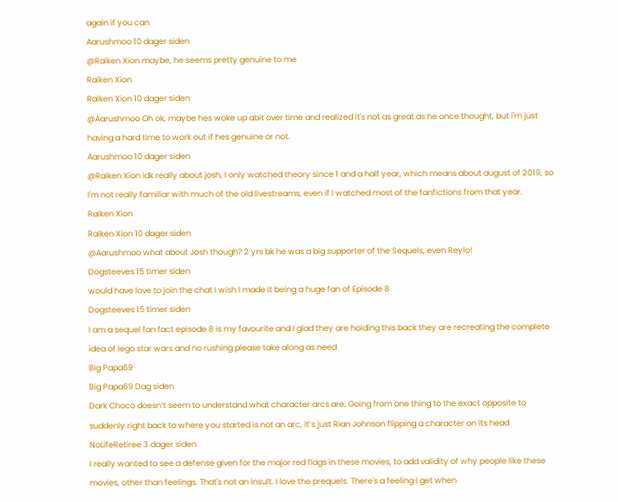again if you can
Aarushmoo 10 dager siden
@Raiken Xion maybe, he seems pretty genuine to me
Raiken Xion
Raiken Xion 10 dager siden
@Aarushmoo Oh ok, maybe hes woke up abit over time and realized it's not as great as he once thought, but i'm just having a hard time to work out if hes genuine or not.
Aarushmoo 10 dager siden
@Raiken Xion idk really about josh, I only watched theory since 1 and a half year, which means about august of 2019, so I'm not really familiar with much of the old livestreams, even if I watched most of the fanfictions from that year.
Raiken Xion
Raiken Xion 10 dager siden
@Aarushmoo what about Josh though? 2 yrs bk he was a big supporter of the Sequels, even Reylo!
Dogsteeves 15 timer siden
would have love to join the chat I wish I made it being a huge fan of Episode 8
Dogsteeves 15 timer siden
I am a sequel fan fact episode 8 is my favourite and I glad they are holding this back they are recreating the complete idea of lego star wars and no rushing please take along as need
Big Papa69
Big Papa69 Dag siden
Dark Choco doesn’t seem to understand what character arcs are. Going from one thing to the exact opposite to suddenly right back to where you started is not an arc, it’s just Rian Johnson flipping a character on its head
NoLifeRetiree 3 dager siden
I really wanted to see a defense given for the major red flags in these movies, to add validity of why people like these movies, other than feelings. That's not an insult. I love the prequels. There's a feeling I get when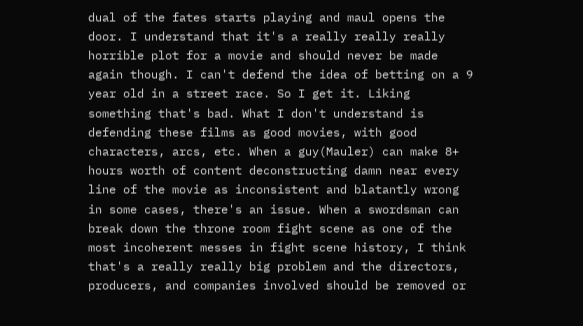dual of the fates starts playing and maul opens the door. I understand that it's a really really really horrible plot for a movie and should never be made again though. I can't defend the idea of betting on a 9 year old in a street race. So I get it. Liking something that's bad. What I don't understand is defending these films as good movies, with good characters, arcs, etc. When a guy(Mauler) can make 8+ hours worth of content deconstructing damn near every line of the movie as inconsistent and blatantly wrong in some cases, there's an issue. When a swordsman can break down the throne room fight scene as one of the most incoherent messes in fight scene history, I think that's a really really big problem and the directors, producers, and companies involved should be removed or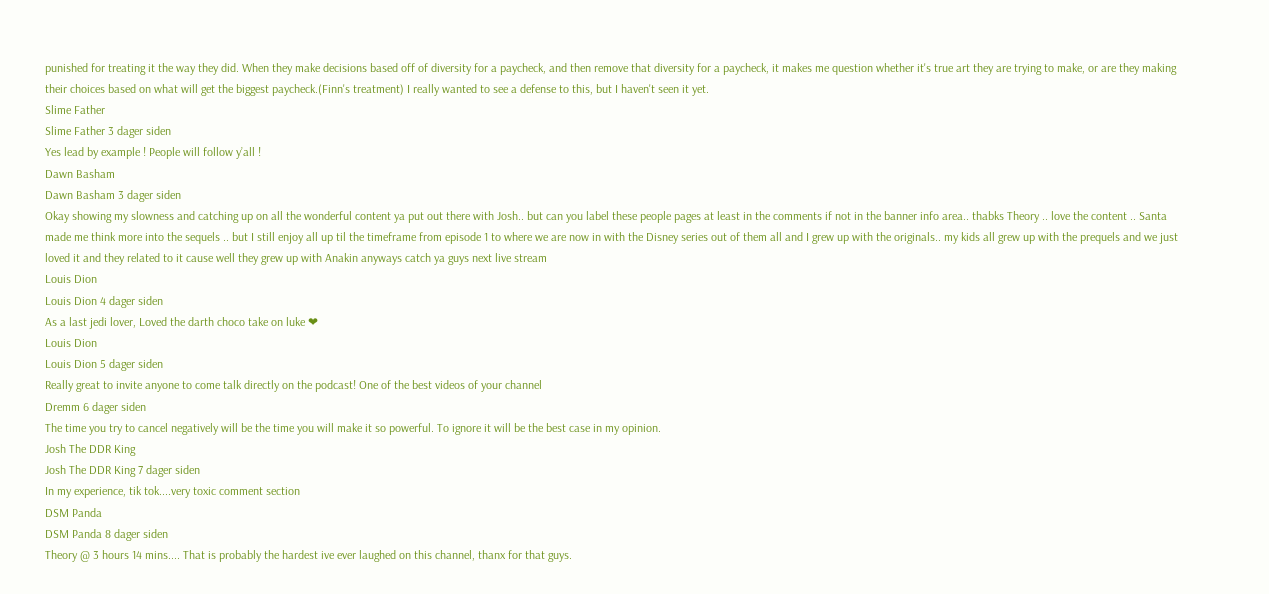punished for treating it the way they did. When they make decisions based off of diversity for a paycheck, and then remove that diversity for a paycheck, it makes me question whether it's true art they are trying to make, or are they making their choices based on what will get the biggest paycheck.(Finn's treatment) I really wanted to see a defense to this, but I haven't seen it yet.
Slime Father
Slime Father 3 dager siden
Yes lead by example ! People will follow y’all !
Dawn Basham
Dawn Basham 3 dager siden
Okay showing my slowness and catching up on all the wonderful content ya put out there with Josh.. but can you label these people pages at least in the comments if not in the banner info area.. thabks Theory .. love the content .. Santa made me think more into the sequels .. but I still enjoy all up til the timeframe from episode 1 to where we are now in with the Disney series out of them all and I grew up with the originals.. my kids all grew up with the prequels and we just loved it and they related to it cause well they grew up with Anakin anyways catch ya guys next live stream
Louis Dion
Louis Dion 4 dager siden
As a last jedi lover, Loved the darth choco take on luke ❤
Louis Dion
Louis Dion 5 dager siden
Really great to invite anyone to come talk directly on the podcast! One of the best videos of your channel
Dremm 6 dager siden
The time you try to cancel negatively will be the time you will make it so powerful. To ignore it will be the best case in my opinion.
Josh The DDR King
Josh The DDR King 7 dager siden
In my experience, tik tok....very toxic comment section
DSM Panda
DSM Panda 8 dager siden
Theory @ 3 hours 14 mins.... That is probably the hardest ive ever laughed on this channel, thanx for that guys.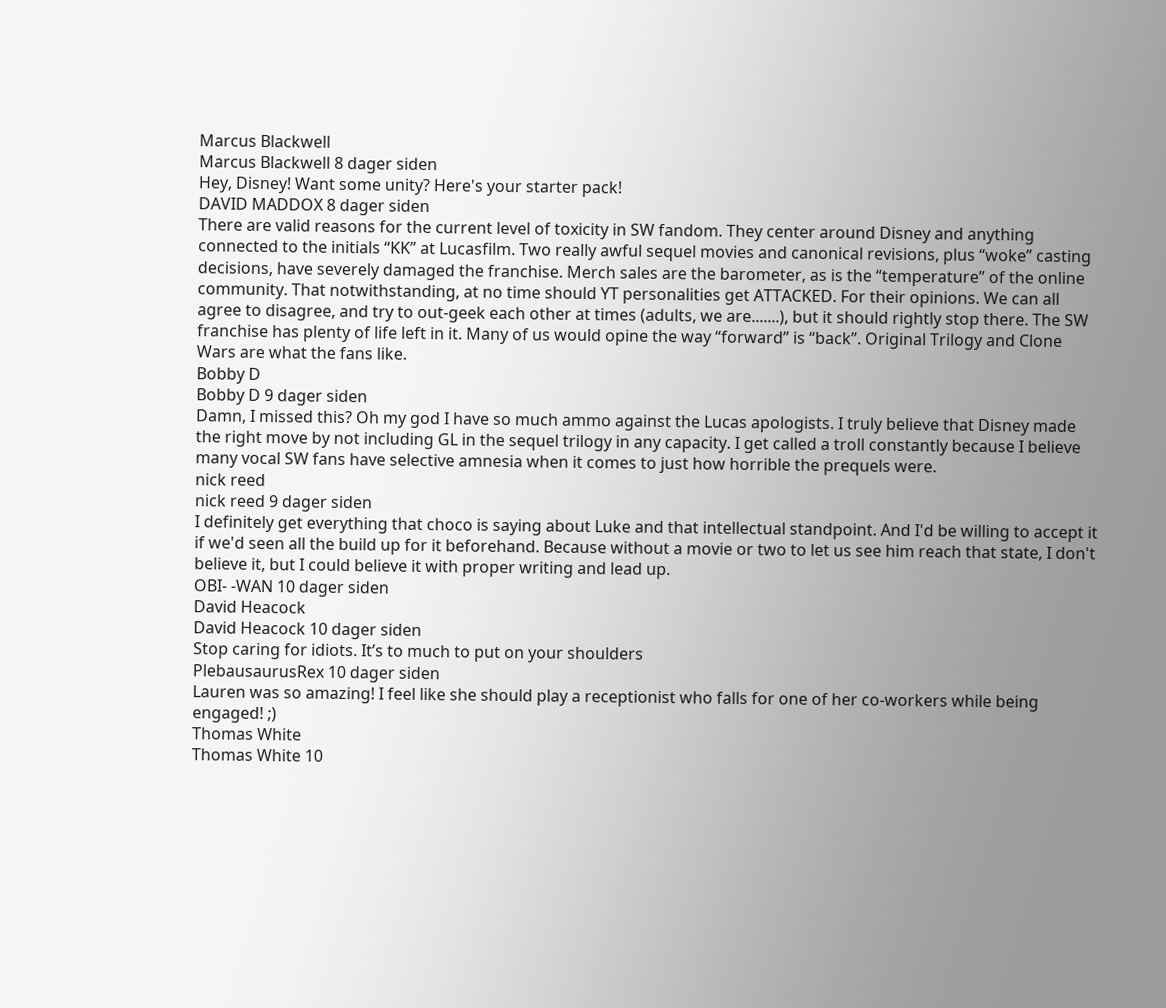Marcus Blackwell
Marcus Blackwell 8 dager siden
Hey, Disney! Want some unity? Here's your starter pack!
DAVID MADDOX 8 dager siden
There are valid reasons for the current level of toxicity in SW fandom. They center around Disney and anything connected to the initials “KK” at Lucasfilm. Two really awful sequel movies and canonical revisions, plus “woke” casting decisions, have severely damaged the franchise. Merch sales are the barometer, as is the “temperature” of the online community. That notwithstanding, at no time should YT personalities get ATTACKED. For their opinions. We can all agree to disagree, and try to out-geek each other at times (adults, we are.......), but it should rightly stop there. The SW franchise has plenty of life left in it. Many of us would opine the way “forward” is “back”. Original Trilogy and Clone Wars are what the fans like.
Bobby D
Bobby D 9 dager siden
Damn, I missed this? Oh my god I have so much ammo against the Lucas apologists. I truly believe that Disney made the right move by not including GL in the sequel trilogy in any capacity. I get called a troll constantly because I believe many vocal SW fans have selective amnesia when it comes to just how horrible the prequels were.
nick reed
nick reed 9 dager siden
I definitely get everything that choco is saying about Luke and that intellectual standpoint. And I'd be willing to accept it if we'd seen all the build up for it beforehand. Because without a movie or two to let us see him reach that state, I don't believe it, but I could believe it with proper writing and lead up.
OBI- -WAN 10 dager siden
David Heacock
David Heacock 10 dager siden
Stop caring for idiots. It’s to much to put on your shoulders
PlebausaurusRex 10 dager siden
Lauren was so amazing! I feel like she should play a receptionist who falls for one of her co-workers while being engaged! ;)
Thomas White
Thomas White 10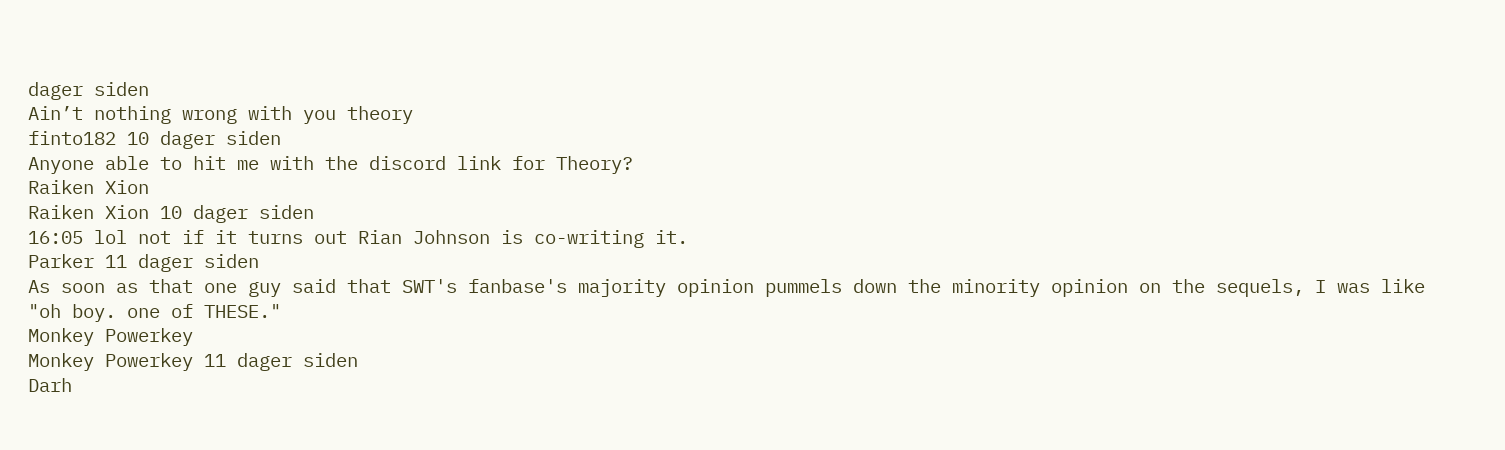dager siden
Ain’t nothing wrong with you theory
finto182 10 dager siden
Anyone able to hit me with the discord link for Theory?
Raiken Xion
Raiken Xion 10 dager siden
16:05 lol not if it turns out Rian Johnson is co-writing it.
Parker 11 dager siden
As soon as that one guy said that SWT's fanbase's majority opinion pummels down the minority opinion on the sequels, I was like "oh boy. one of THESE."
Monkey Powerkey
Monkey Powerkey 11 dager siden
Darh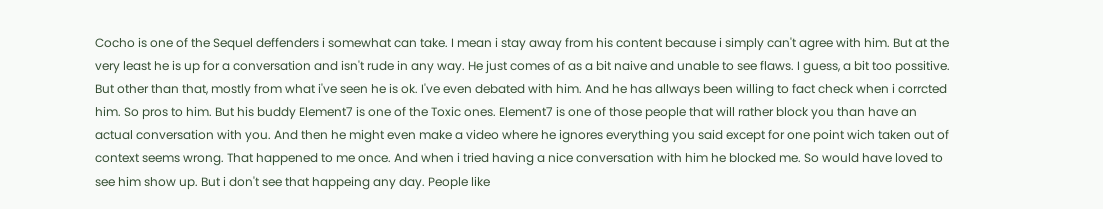Cocho is one of the Sequel deffenders i somewhat can take. I mean i stay away from his content because i simply can't agree with him. But at the very least he is up for a conversation and isn't rude in any way. He just comes of as a bit naive and unable to see flaws. I guess, a bit too possitive. But other than that, mostly from what i've seen he is ok. I've even debated with him. And he has allways been willing to fact check when i corrcted him. So pros to him. But his buddy Element7 is one of the Toxic ones. Element7 is one of those people that will rather block you than have an actual conversation with you. And then he might even make a video where he ignores everything you said except for one point wich taken out of context seems wrong. That happened to me once. And when i tried having a nice conversation with him he blocked me. So would have loved to see him show up. But i don't see that happeing any day. People like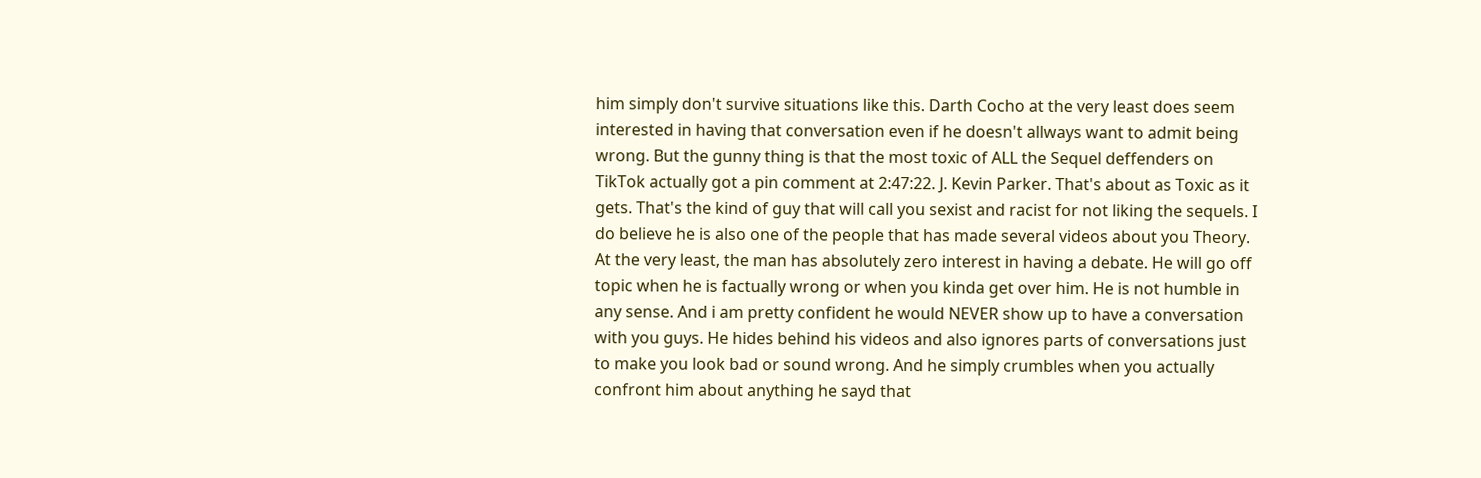him simply don't survive situations like this. Darth Cocho at the very least does seem interested in having that conversation even if he doesn't allways want to admit being wrong. But the gunny thing is that the most toxic of ALL the Sequel deffenders on TikTok actually got a pin comment at 2:47:22. J. Kevin Parker. That's about as Toxic as it gets. That's the kind of guy that will call you sexist and racist for not liking the sequels. I do believe he is also one of the people that has made several videos about you Theory. At the very least, the man has absolutely zero interest in having a debate. He will go off topic when he is factually wrong or when you kinda get over him. He is not humble in any sense. And i am pretty confident he would NEVER show up to have a conversation with you guys. He hides behind his videos and also ignores parts of conversations just to make you look bad or sound wrong. And he simply crumbles when you actually confront him about anything he sayd that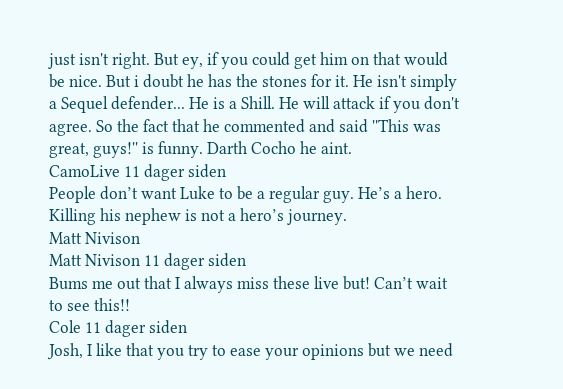just isn't right. But ey, if you could get him on that would be nice. But i doubt he has the stones for it. He isn't simply a Sequel defender... He is a Shill. He will attack if you don't agree. So the fact that he commented and said ''This was great, guys!'' is funny. Darth Cocho he aint.
CamoLive 11 dager siden
People don’t want Luke to be a regular guy. He’s a hero. Killing his nephew is not a hero’s journey.
Matt Nivison
Matt Nivison 11 dager siden
Bums me out that I always miss these live but! Can’t wait to see this!!
Cole 11 dager siden
Josh, I like that you try to ease your opinions but we need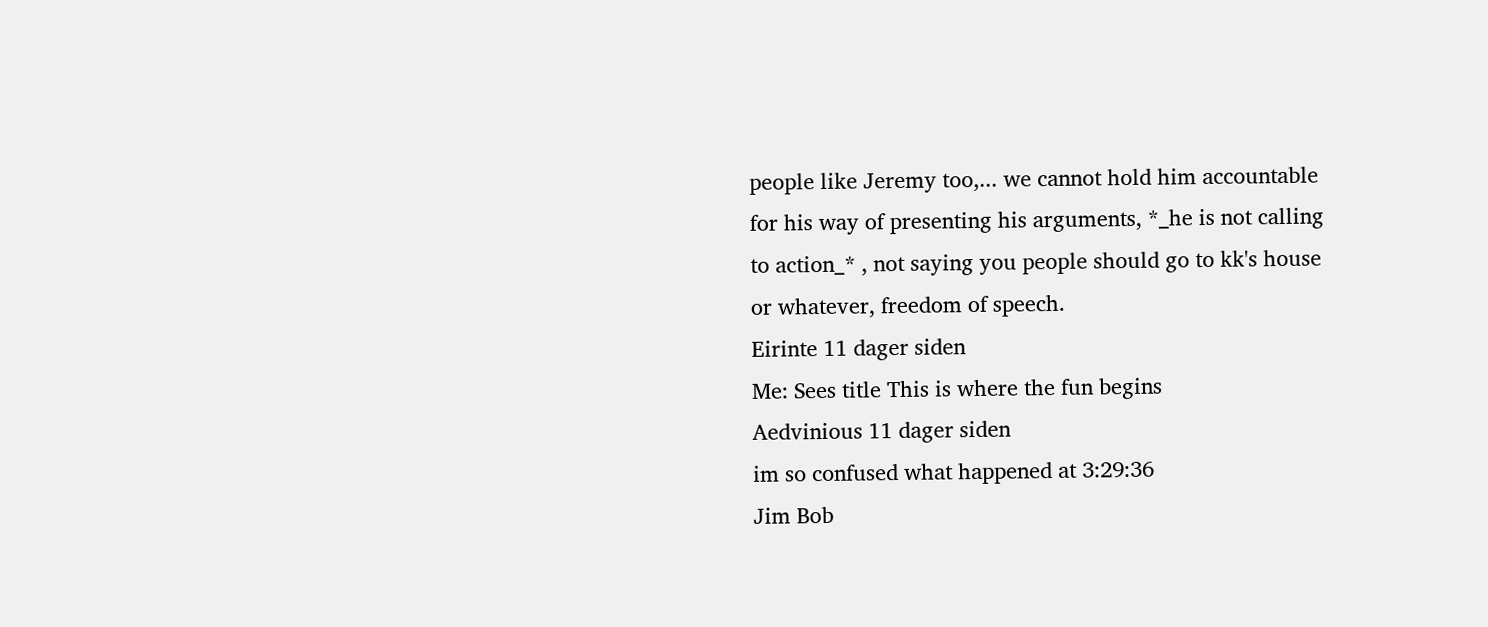people like Jeremy too,... we cannot hold him accountable for his way of presenting his arguments, *_he is not calling to action_* , not saying you people should go to kk's house or whatever, freedom of speech.
Eirinte 11 dager siden
Me: Sees title This is where the fun begins
Aedvinious 11 dager siden
im so confused what happened at 3:29:36
Jim Bob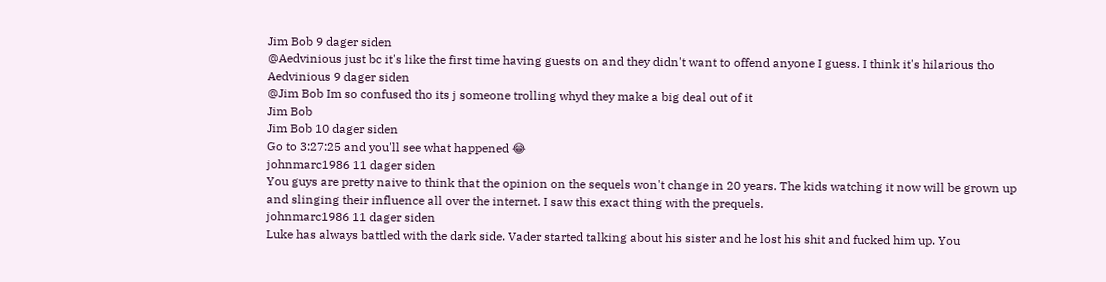Jim Bob 9 dager siden
@Aedvinious just bc it's like the first time having guests on and they didn't want to offend anyone I guess. I think it's hilarious tho
Aedvinious 9 dager siden
@Jim Bob Im so confused tho its j someone trolling whyd they make a big deal out of it
Jim Bob
Jim Bob 10 dager siden
Go to 3:27:25 and you'll see what happened 😂
johnmarc1986 11 dager siden
You guys are pretty naive to think that the opinion on the sequels won't change in 20 years. The kids watching it now will be grown up and slinging their influence all over the internet. I saw this exact thing with the prequels.
johnmarc1986 11 dager siden
Luke has always battled with the dark side. Vader started talking about his sister and he lost his shit and fucked him up. You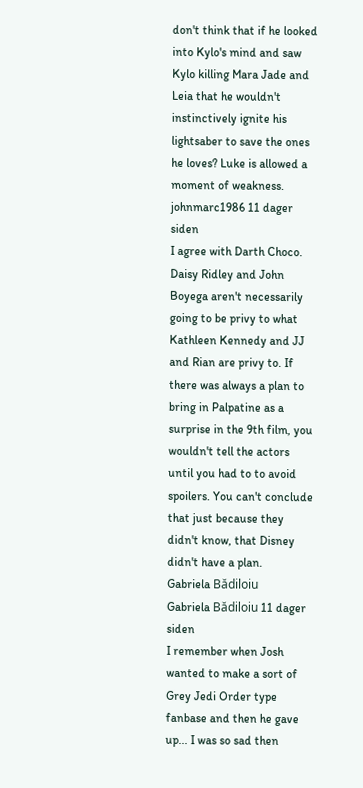don't think that if he looked into Kylo's mind and saw Kylo killing Mara Jade and Leia that he wouldn't instinctively ignite his lightsaber to save the ones he loves? Luke is allowed a moment of weakness.
johnmarc1986 11 dager siden
I agree with Darth Choco. Daisy Ridley and John Boyega aren't necessarily going to be privy to what Kathleen Kennedy and JJ and Rian are privy to. If there was always a plan to bring in Palpatine as a surprise in the 9th film, you wouldn't tell the actors until you had to to avoid spoilers. You can't conclude that just because they didn't know, that Disney didn't have a plan.
Gabriela Bădiloiu
Gabriela Bădiloiu 11 dager siden
I remember when Josh wanted to make a sort of Grey Jedi Order type fanbase and then he gave up... I was so sad then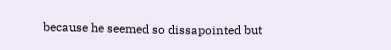because he seemed so dissapointed but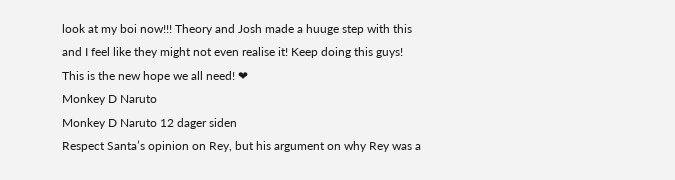look at my boi now!!! Theory and Josh made a huuge step with this and I feel like they might not even realise it! Keep doing this guys! This is the new hope we all need! ❤
Monkey D Naruto
Monkey D Naruto 12 dager siden
Respect Santa’s opinion on Rey, but his argument on why Rey was a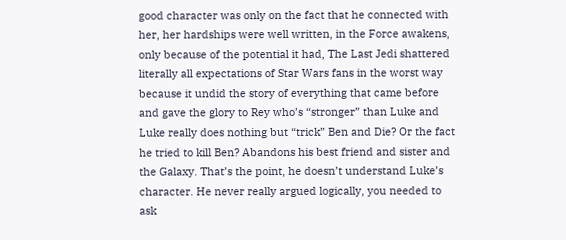good character was only on the fact that he connected with her, her hardships were well written, in the Force awakens, only because of the potential it had, The Last Jedi shattered literally all expectations of Star Wars fans in the worst way because it undid the story of everything that came before and gave the glory to Rey who’s “stronger” than Luke and Luke really does nothing but “trick” Ben and Die? Or the fact he tried to kill Ben? Abandons his best friend and sister and the Galaxy. That’s the point, he doesn’t understand Luke’s character. He never really argued logically, you needed to ask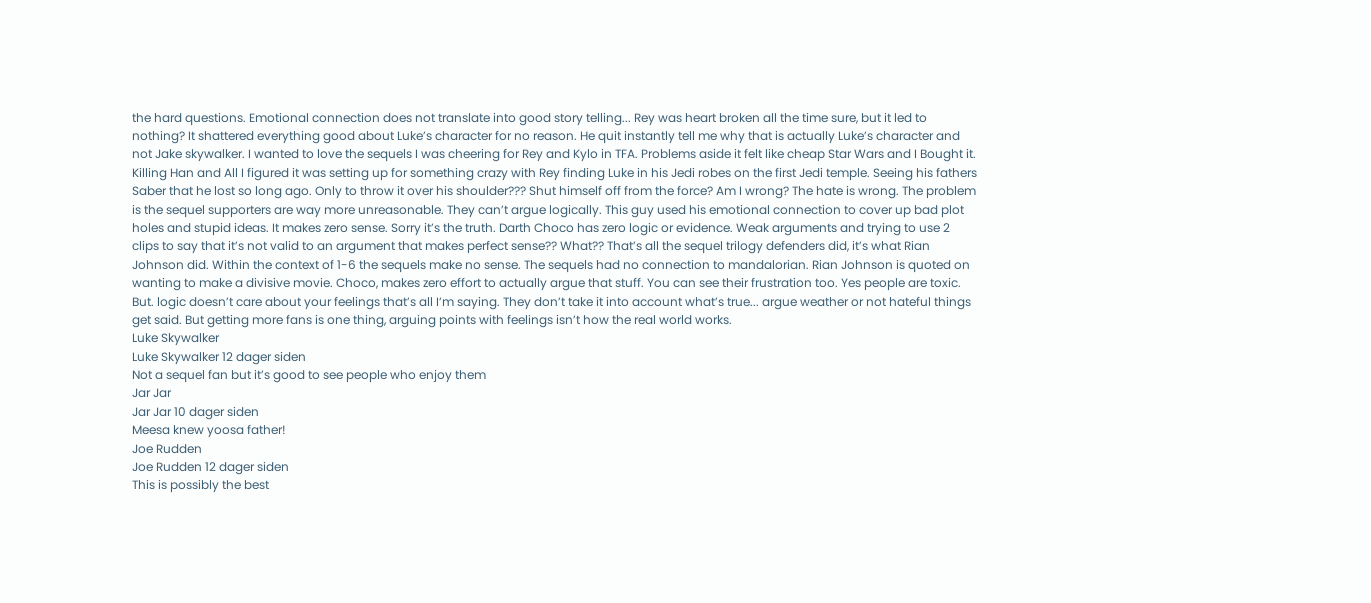the hard questions. Emotional connection does not translate into good story telling... Rey was heart broken all the time sure, but it led to nothing? It shattered everything good about Luke’s character for no reason. He quit instantly tell me why that is actually Luke’s character and not Jake skywalker. I wanted to love the sequels I was cheering for Rey and Kylo in TFA. Problems aside it felt like cheap Star Wars and I Bought it. Killing Han and All I figured it was setting up for something crazy with Rey finding Luke in his Jedi robes on the first Jedi temple. Seeing his fathers Saber that he lost so long ago. Only to throw it over his shoulder??? Shut himself off from the force? Am I wrong? The hate is wrong. The problem is the sequel supporters are way more unreasonable. They can’t argue logically. This guy used his emotional connection to cover up bad plot holes and stupid ideas. It makes zero sense. Sorry it’s the truth. Darth Choco has zero logic or evidence. Weak arguments and trying to use 2 clips to say that it’s not valid to an argument that makes perfect sense?? What?? That’s all the sequel trilogy defenders did, it’s what Rian Johnson did. Within the context of 1-6 the sequels make no sense. The sequels had no connection to mandalorian. Rian Johnson is quoted on wanting to make a divisive movie. Choco, makes zero effort to actually argue that stuff. You can see their frustration too. Yes people are toxic. But. logic doesn’t care about your feelings that’s all I’m saying. They don’t take it into account what’s true... argue weather or not hateful things get said. But getting more fans is one thing, arguing points with feelings isn’t how the real world works.
Luke Skywalker
Luke Skywalker 12 dager siden
Not a sequel fan but it’s good to see people who enjoy them
Jar Jar
Jar Jar 10 dager siden
Meesa knew yoosa father!
Joe Rudden
Joe Rudden 12 dager siden
This is possibly the best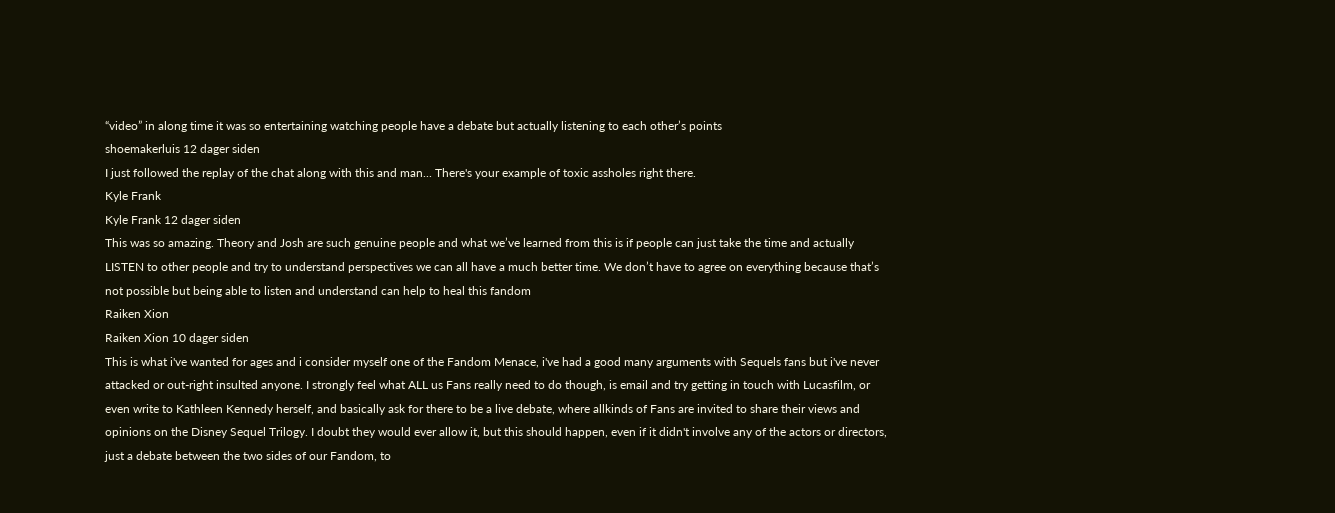“video” in along time it was so entertaining watching people have a debate but actually listening to each other’s points
shoemakerluis 12 dager siden
I just followed the replay of the chat along with this and man... There's your example of toxic assholes right there.
Kyle Frank
Kyle Frank 12 dager siden
This was so amazing. Theory and Josh are such genuine people and what we’ve learned from this is if people can just take the time and actually LISTEN to other people and try to understand perspectives we can all have a much better time. We don’t have to agree on everything because that’s not possible but being able to listen and understand can help to heal this fandom
Raiken Xion
Raiken Xion 10 dager siden
This is what i've wanted for ages and i consider myself one of the Fandom Menace, i've had a good many arguments with Sequels fans but i've never attacked or out-right insulted anyone. I strongly feel what ALL us Fans really need to do though, is email and try getting in touch with Lucasfilm, or even write to Kathleen Kennedy herself, and basically ask for there to be a live debate, where allkinds of Fans are invited to share their views and opinions on the Disney Sequel Trilogy. I doubt they would ever allow it, but this should happen, even if it didn't involve any of the actors or directors, just a debate between the two sides of our Fandom, to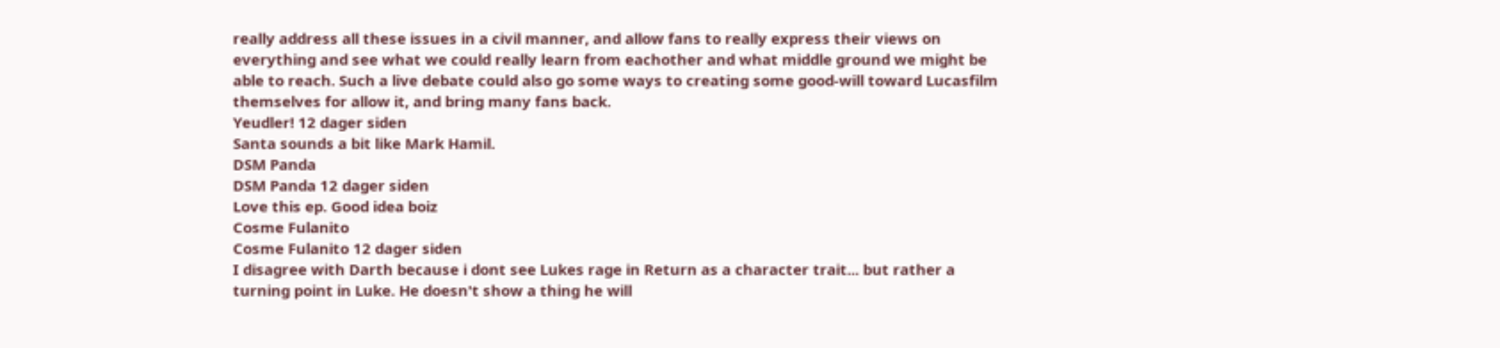really address all these issues in a civil manner, and allow fans to really express their views on everything and see what we could really learn from eachother and what middle ground we might be able to reach. Such a live debate could also go some ways to creating some good-will toward Lucasfilm themselves for allow it, and bring many fans back.
Yeudler! 12 dager siden
Santa sounds a bit like Mark Hamil.
DSM Panda
DSM Panda 12 dager siden
Love this ep. Good idea boiz
Cosme Fulanito
Cosme Fulanito 12 dager siden
I disagree with Darth because i dont see Lukes rage in Return as a character trait... but rather a turning point in Luke. He doesn't show a thing he will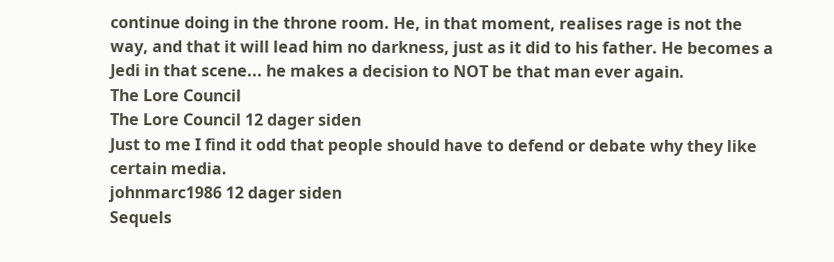continue doing in the throne room. He, in that moment, realises rage is not the way, and that it will lead him no darkness, just as it did to his father. He becomes a Jedi in that scene... he makes a decision to NOT be that man ever again.
The Lore Council
The Lore Council 12 dager siden
Just to me I find it odd that people should have to defend or debate why they like certain media.
johnmarc1986 12 dager siden
Sequels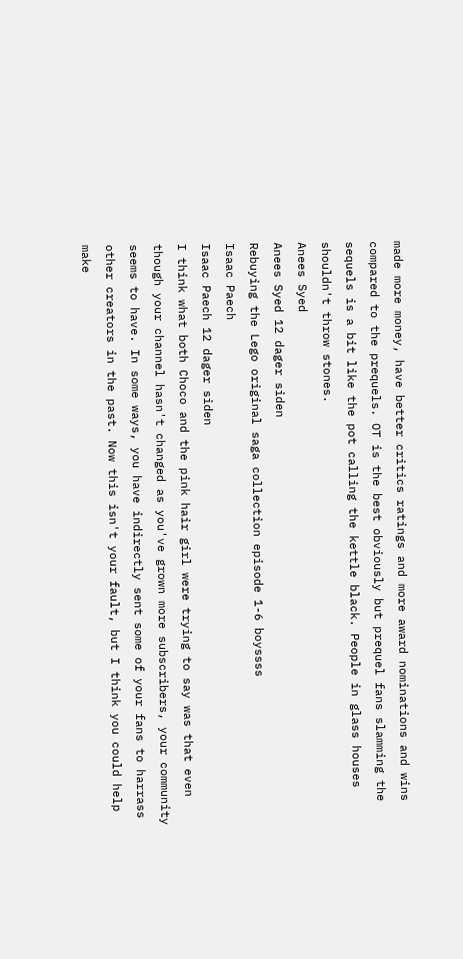made more money, have better critics ratings and more award nominations and wins compared to the prequels. OT is the best obviously but prequel fans slamming the sequels is a bit like the pot calling the kettle black. People in glass houses shouldn't throw stones.
Anees Syed
Anees Syed 12 dager siden
Rebuying the Lego original saga collection episode 1-6 boyssss
Isaac Paech
Isaac Paech 12 dager siden
I think what both Choco and the pink hair girl were trying to say was that even though your channel hasn't changed as you've grown more subscribers, your community seems to have. In some ways, you have indirectly sent some of your fans to harrass other creators in the past. Now this isn't your fault, but I think you could help make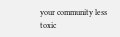your community less toxic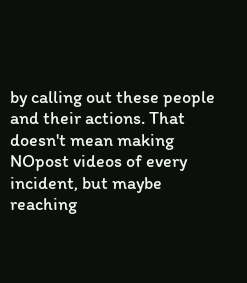by calling out these people and their actions. That doesn't mean making NOpost videos of every incident, but maybe reaching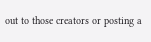out to those creators or posting a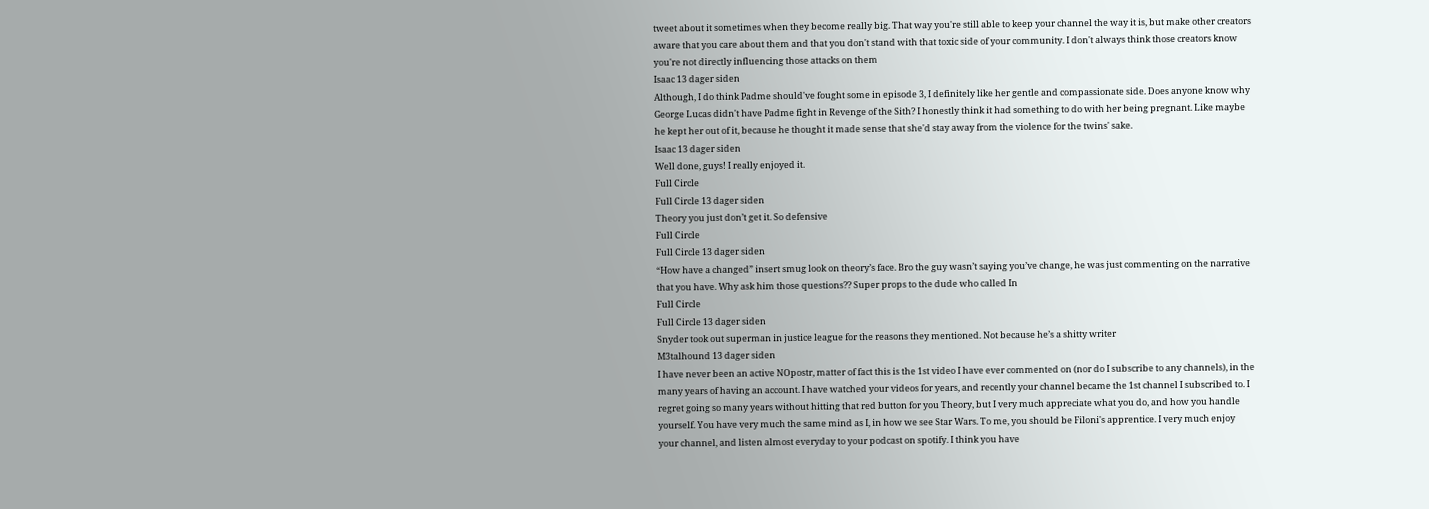tweet about it sometimes when they become really big. That way you're still able to keep your channel the way it is, but make other creators aware that you care about them and that you don't stand with that toxic side of your community. I don't always think those creators know you're not directly influencing those attacks on them
Isaac 13 dager siden
Although, I do think Padme should've fought some in episode 3, I definitely like her gentle and compassionate side. Does anyone know why George Lucas didn't have Padme fight in Revenge of the Sith? I honestly think it had something to do with her being pregnant. Like maybe he kept her out of it, because he thought it made sense that she'd stay away from the violence for the twins' sake.
Isaac 13 dager siden
Well done, guys! I really enjoyed it.
Full Circle
Full Circle 13 dager siden
Theory you just don’t get it. So defensive
Full Circle
Full Circle 13 dager siden
“How have a changed” insert smug look on theory’s face. Bro the guy wasn’t saying you’ve change, he was just commenting on the narrative that you have. Why ask him those questions?? Super props to the dude who called In
Full Circle
Full Circle 13 dager siden
Snyder took out superman in justice league for the reasons they mentioned. Not because he’s a shitty writer
M3talhound 13 dager siden
I have never been an active NOpostr, matter of fact this is the 1st video I have ever commented on (nor do I subscribe to any channels), in the many years of having an account. I have watched your videos for years, and recently your channel became the 1st channel I subscribed to. I regret going so many years without hitting that red button for you Theory, but I very much appreciate what you do, and how you handle yourself. You have very much the same mind as I, in how we see Star Wars. To me, you should be Filoni's apprentice. I very much enjoy your channel, and listen almost everyday to your podcast on spotify. I think you have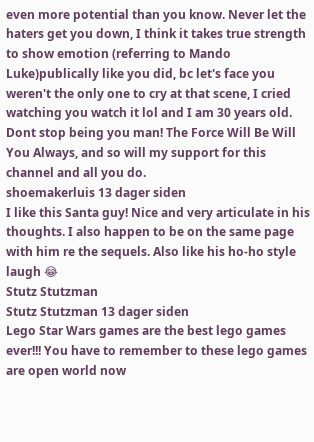even more potential than you know. Never let the haters get you down, I think it takes true strength to show emotion (referring to Mando Luke)publically like you did, bc let's face you weren't the only one to cry at that scene, I cried watching you watch it lol and I am 30 years old. Dont stop being you man! The Force Will Be Will You Always, and so will my support for this channel and all you do.
shoemakerluis 13 dager siden
I like this Santa guy! Nice and very articulate in his thoughts. I also happen to be on the same page with him re the sequels. Also like his ho-ho style laugh 😂
Stutz Stutzman
Stutz Stutzman 13 dager siden
Lego Star Wars games are the best lego games ever!!! You have to remember to these lego games are open world now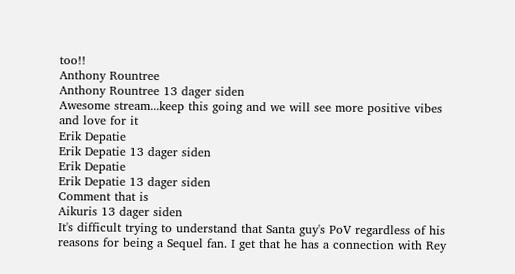too!!
Anthony Rountree
Anthony Rountree 13 dager siden
Awesome stream...keep this going and we will see more positive vibes and love for it
Erik Depatie
Erik Depatie 13 dager siden
Erik Depatie
Erik Depatie 13 dager siden
Comment that is
Aikuris 13 dager siden
It's difficult trying to understand that Santa guy's PoV regardless of his reasons for being a Sequel fan. I get that he has a connection with Rey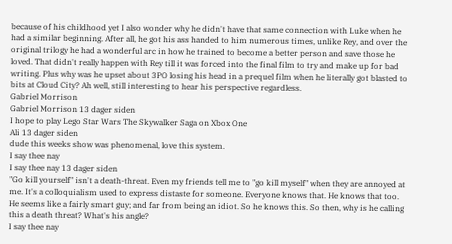because of his childhood yet I also wonder why he didn't have that same connection with Luke when he had a similar beginning. After all, he got his ass handed to him numerous times, unlike Rey, and over the original trilogy he had a wonderful arc in how he trained to become a better person and save those he loved. That didn't really happen with Rey till it was forced into the final film to try and make up for bad writing. Plus why was he upset about 3PO losing his head in a prequel film when he literally got blasted to bits at Cloud City? Ah well, still interesting to hear his perspective regardless.
Gabriel Morrison
Gabriel Morrison 13 dager siden
I hope to play Lego Star Wars The Skywalker Saga on Xbox One
Ali 13 dager siden
dude this weeks show was phenomenal, love this system.
I say thee nay
I say thee nay 13 dager siden
"Go kill yourself" isn't a death-threat. Even my friends tell me to "go kill myself" when they are annoyed at me. It's a colloquialism used to express distaste for someone. Everyone knows that. He knows that too. He seems like a fairly smart guy; and far from being an idiot. So he knows this. So then, why is he calling this a death threat? What's his angle?
I say thee nay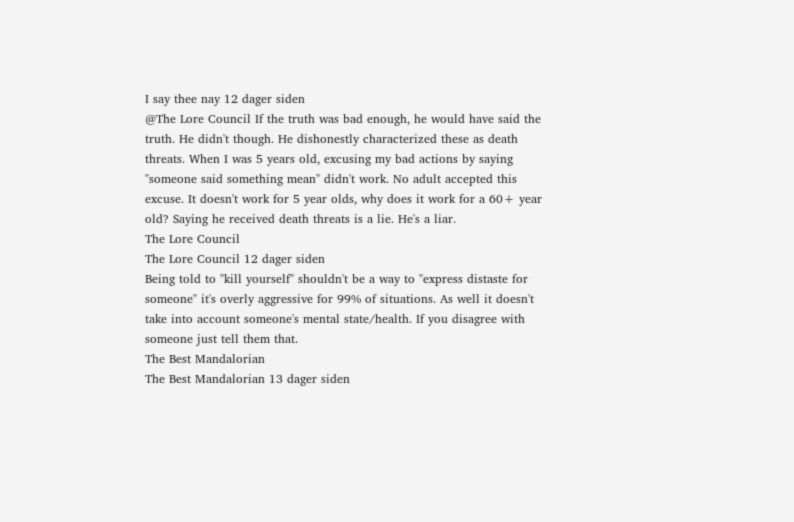I say thee nay 12 dager siden
@The Lore Council If the truth was bad enough, he would have said the truth. He didn't though. He dishonestly characterized these as death threats. When I was 5 years old, excusing my bad actions by saying "someone said something mean" didn't work. No adult accepted this excuse. It doesn't work for 5 year olds, why does it work for a 60+ year old? Saying he received death threats is a lie. He's a liar.
The Lore Council
The Lore Council 12 dager siden
Being told to "kill yourself" shouldn't be a way to "express distaste for someone" it's overly aggressive for 99% of situations. As well it doesn't take into account someone's mental state/health. If you disagree with someone just tell them that.
The Best Mandalorian
The Best Mandalorian 13 dager siden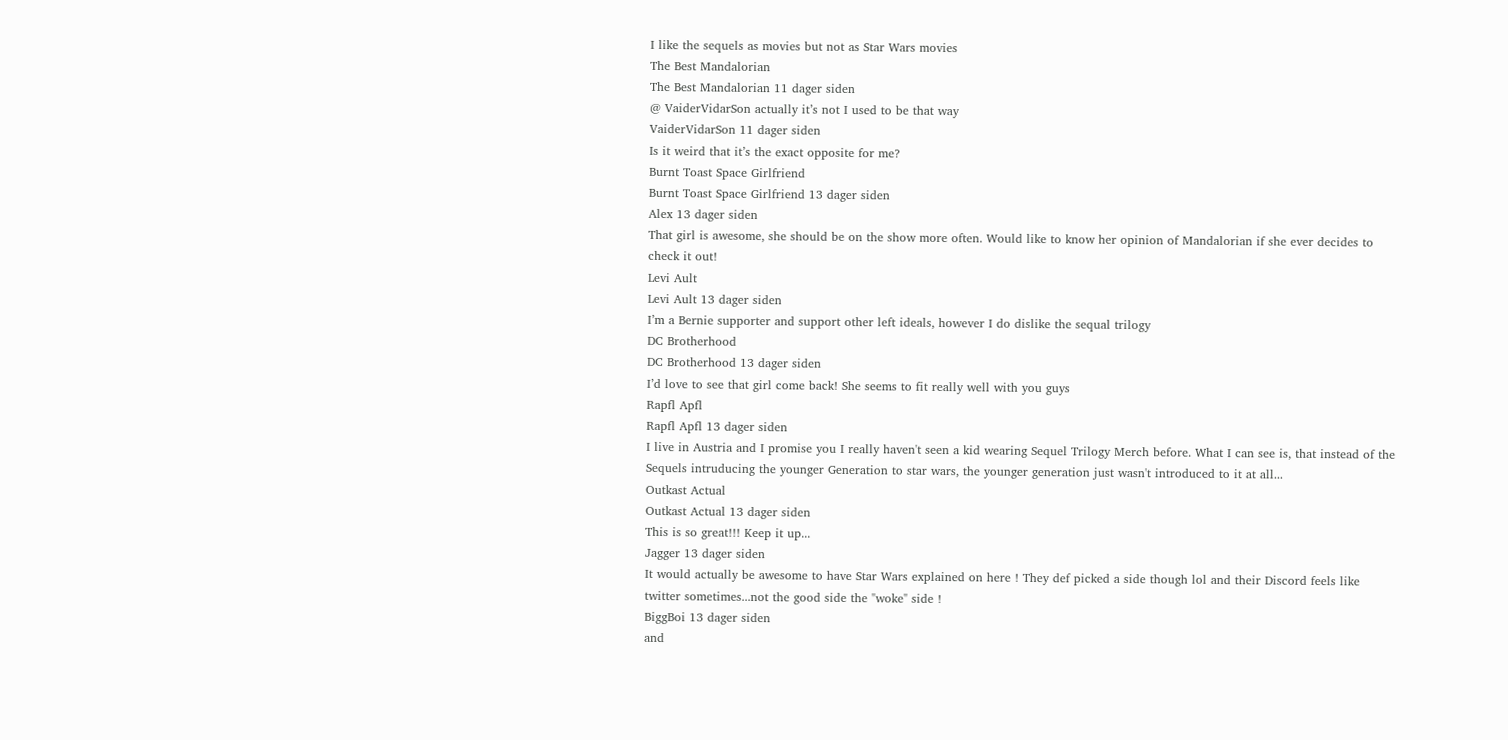I like the sequels as movies but not as Star Wars movies
The Best Mandalorian
The Best Mandalorian 11 dager siden
@ VaiderVidarSon actually it’s not I used to be that way
VaiderVidarSon 11 dager siden
Is it weird that it’s the exact opposite for me?
Burnt Toast Space Girlfriend
Burnt Toast Space Girlfriend 13 dager siden
Alex 13 dager siden
That girl is awesome, she should be on the show more often. Would like to know her opinion of Mandalorian if she ever decides to check it out!
Levi Ault
Levi Ault 13 dager siden
I’m a Bernie supporter and support other left ideals, however I do dislike the sequal trilogy
DC Brotherhood
DC Brotherhood 13 dager siden
I’d love to see that girl come back! She seems to fit really well with you guys
Rapfl Apfl
Rapfl Apfl 13 dager siden
I live in Austria and I promise you I really haven't seen a kid wearing Sequel Trilogy Merch before. What I can see is, that instead of the Sequels intruducing the younger Generation to star wars, the younger generation just wasn't introduced to it at all...
Outkast Actual
Outkast Actual 13 dager siden
This is so great!!! Keep it up...
Jagger 13 dager siden
It would actually be awesome to have Star Wars explained on here ! They def picked a side though lol and their Discord feels like twitter sometimes...not the good side the "woke" side !
BiggBoi 13 dager siden
and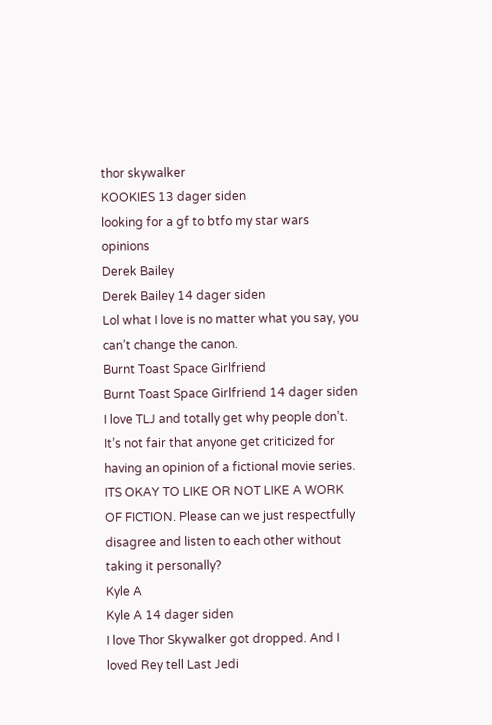thor skywalker
KOOKIES 13 dager siden
looking for a gf to btfo my star wars opinions
Derek Bailey
Derek Bailey 14 dager siden
Lol what I love is no matter what you say, you can’t change the canon.
Burnt Toast Space Girlfriend
Burnt Toast Space Girlfriend 14 dager siden
I love TLJ and totally get why people don’t. It’s not fair that anyone get criticized for having an opinion of a fictional movie series. ITS OKAY TO LIKE OR NOT LIKE A WORK OF FICTION. Please can we just respectfully disagree and listen to each other without taking it personally?
Kyle A
Kyle A 14 dager siden
I love Thor Skywalker got dropped. And I loved Rey tell Last Jedi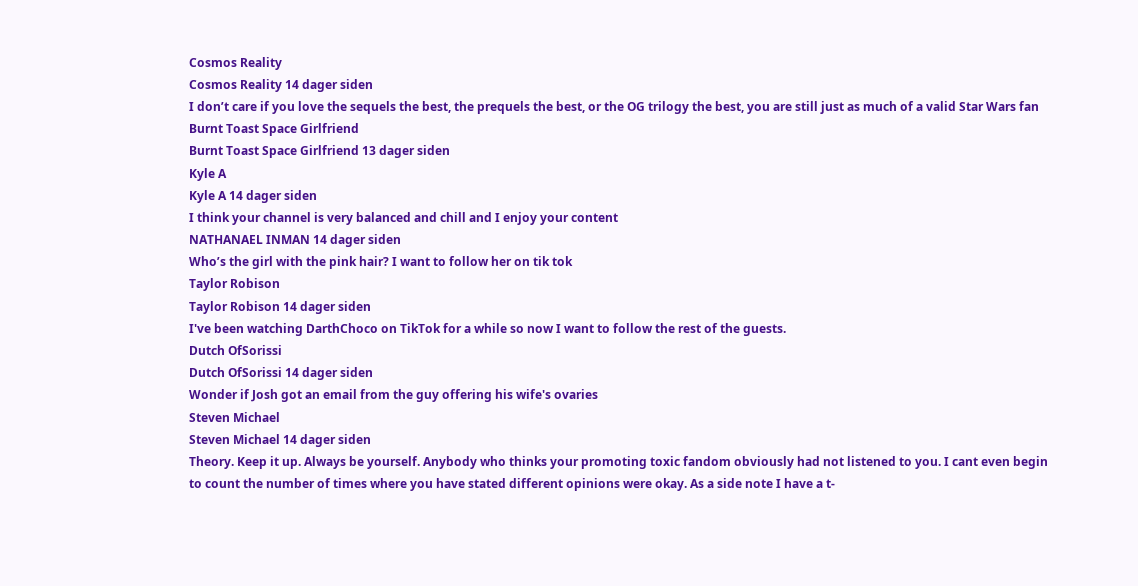Cosmos Reality
Cosmos Reality 14 dager siden
I don’t care if you love the sequels the best, the prequels the best, or the OG trilogy the best, you are still just as much of a valid Star Wars fan
Burnt Toast Space Girlfriend
Burnt Toast Space Girlfriend 13 dager siden
Kyle A
Kyle A 14 dager siden
I think your channel is very balanced and chill and I enjoy your content
NATHANAEL INMAN 14 dager siden
Who’s the girl with the pink hair? I want to follow her on tik tok
Taylor Robison
Taylor Robison 14 dager siden
I've been watching DarthChoco on TikTok for a while so now I want to follow the rest of the guests.
Dutch OfSorissi
Dutch OfSorissi 14 dager siden
Wonder if Josh got an email from the guy offering his wife's ovaries
Steven Michael
Steven Michael 14 dager siden
Theory. Keep it up. Always be yourself. Anybody who thinks your promoting toxic fandom obviously had not listened to you. I cant even begin to count the number of times where you have stated different opinions were okay. As a side note I have a t-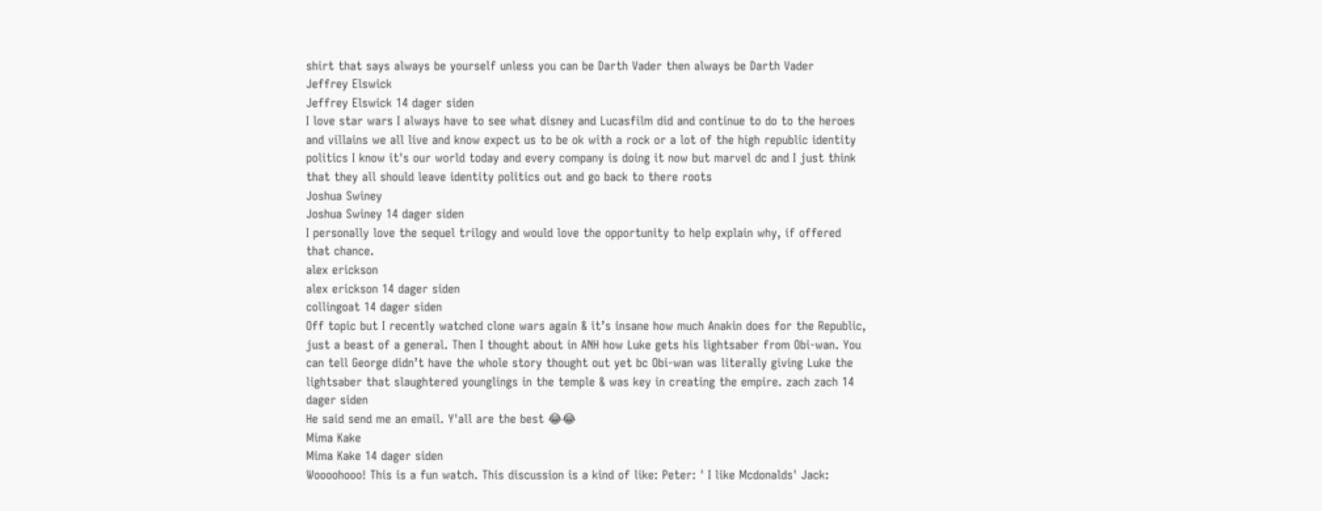shirt that says always be yourself unless you can be Darth Vader then always be Darth Vader
Jeffrey Elswick
Jeffrey Elswick 14 dager siden
I love star wars I always have to see what disney and Lucasfilm did and continue to do to the heroes and villains we all live and know expect us to be ok with a rock or a lot of the high republic identity politics I know it's our world today and every company is doing it now but marvel dc and I just think that they all should leave identity politics out and go back to there roots
Joshua Swiney
Joshua Swiney 14 dager siden
I personally love the sequel trilogy and would love the opportunity to help explain why, if offered that chance.
alex erickson
alex erickson 14 dager siden
collingoat 14 dager siden
Off topic but I recently watched clone wars again & it’s insane how much Anakin does for the Republic, just a beast of a general. Then I thought about in ANH how Luke gets his lightsaber from Obi-wan. You can tell George didn’t have the whole story thought out yet bc Obi-wan was literally giving Luke the lightsaber that slaughtered younglings in the temple & was key in creating the empire. zach zach 14 dager siden
He said send me an email. Y'all are the best 😂😂
Mima Kake
Mima Kake 14 dager siden
Woooohooo! This is a fun watch. This discussion is a kind of like: Peter: ' I like Mcdonalds' Jack: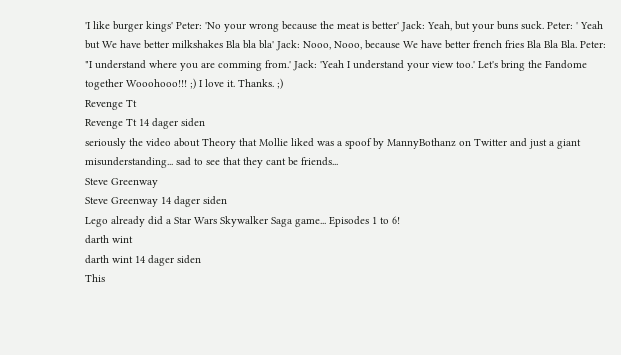'I like burger kings' Peter: 'No your wrong because the meat is better' Jack: Yeah, but your buns suck. Peter: ' Yeah but We have better milkshakes Bla bla bla' Jack: Nooo, Nooo, because We have better french fries Bla Bla Bla. Peter: "I understand where you are comming from.' Jack: 'Yeah I understand your view too.' Let's bring the Fandome together Wooohooo!!! ;) I love it. Thanks. ;)
Revenge Tt
Revenge Tt 14 dager siden
seriously the video about Theory that Mollie liked was a spoof by MannyBothanz on Twitter and just a giant misunderstanding... sad to see that they cant be friends...
Steve Greenway
Steve Greenway 14 dager siden
Lego already did a Star Wars Skywalker Saga game... Episodes 1 to 6!
darth wint
darth wint 14 dager siden
This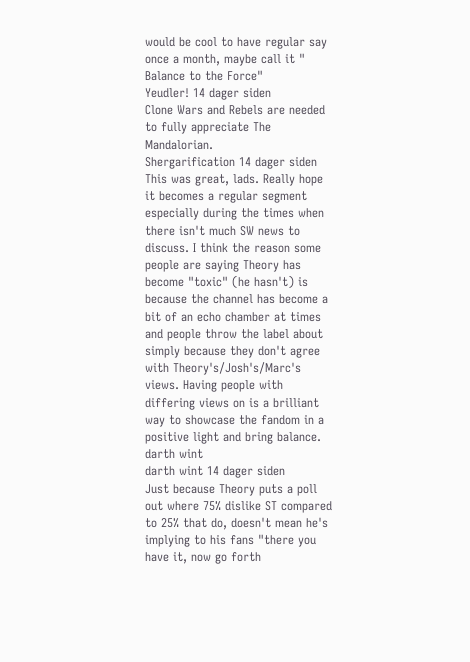would be cool to have regular say once a month, maybe call it " Balance to the Force"
Yeudler! 14 dager siden
Clone Wars and Rebels are needed to fully appreciate The Mandalorian.
Shergarification 14 dager siden
This was great, lads. Really hope it becomes a regular segment especially during the times when there isn't much SW news to discuss. I think the reason some people are saying Theory has become "toxic" (he hasn't) is because the channel has become a bit of an echo chamber at times and people throw the label about simply because they don't agree with Theory's/Josh's/Marc's views. Having people with differing views on is a brilliant way to showcase the fandom in a positive light and bring balance.
darth wint
darth wint 14 dager siden
Just because Theory puts a poll out where 75% dislike ST compared to 25% that do, doesn't mean he's implying to his fans "there you have it, now go forth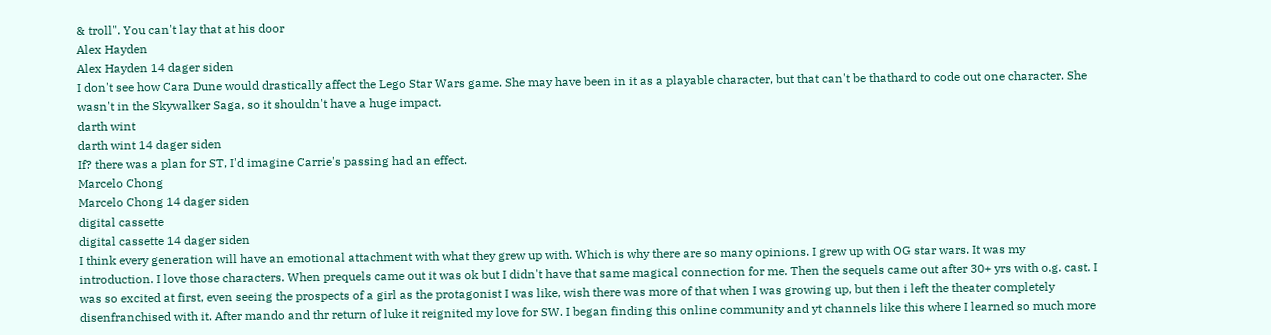& troll". You can't lay that at his door
Alex Hayden
Alex Hayden 14 dager siden
I don't see how Cara Dune would drastically affect the Lego Star Wars game. She may have been in it as a playable character, but that can't be thathard to code out one character. She wasn't in the Skywalker Saga, so it shouldn't have a huge impact.
darth wint
darth wint 14 dager siden
If? there was a plan for ST, I'd imagine Carrie's passing had an effect.
Marcelo Chong
Marcelo Chong 14 dager siden
digital cassette
digital cassette 14 dager siden
I think every generation will have an emotional attachment with what they grew up with. Which is why there are so many opinions. I grew up with OG star wars. It was my introduction. I love those characters. When prequels came out it was ok but I didn't have that same magical connection for me. Then the sequels came out after 30+ yrs with o.g. cast. I was so excited at first, even seeing the prospects of a girl as the protagonist I was like, wish there was more of that when I was growing up, but then i left the theater completely disenfranchised with it. After mando and thr return of luke it reignited my love for SW. I began finding this online community and yt channels like this where I learned so much more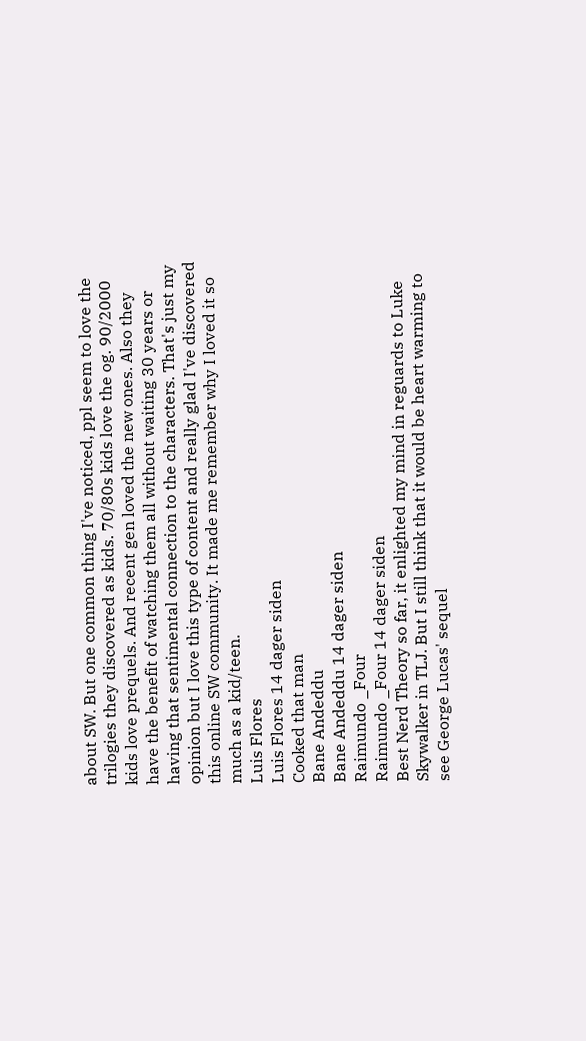about SW. But one common thing I've noticed, ppl seem to love the trilogies they discovered as kids. 70/80s kids love the og. 90/2000 kids love prequels. And recent gen loved the new ones. Also they have the benefit of watching them all without waiting 30 years or having that sentimental connection to the characters. That's just my opinion but I love this type of content and really glad I've discovered this online SW community. It made me remember why I loved it so much as a kid/teen.
Luis Flores
Luis Flores 14 dager siden
Cooked that man
Bane Andeddu
Bane Andeddu 14 dager siden
Raimundo _Four
Raimundo _Four 14 dager siden
Best Nerd Theory so far, it enlighted my mind in reguards to Luke Skywalker in TLJ. But I still think that it would be heart warming to see George Lucas' sequel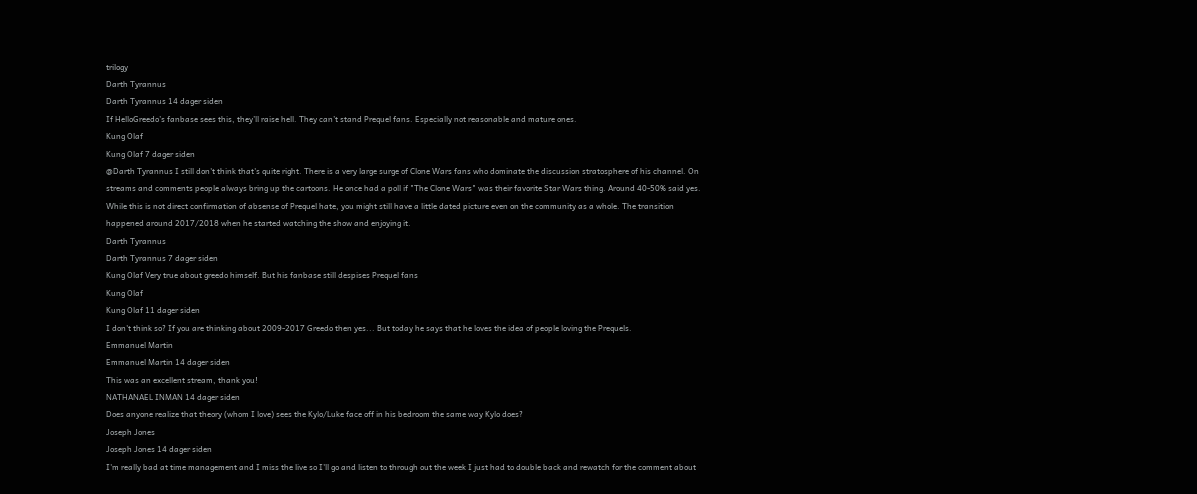trilogy
Darth Tyrannus
Darth Tyrannus 14 dager siden
If HelloGreedo’s fanbase sees this, they’ll raise hell. They can’t stand Prequel fans. Especially not reasonable and mature ones.
Kung Olaf
Kung Olaf 7 dager siden
@Darth Tyrannus I still don't think that's quite right. There is a very large surge of Clone Wars fans who dominate the discussion stratosphere of his channel. On streams and comments people always bring up the cartoons. He once had a poll if "The Clone Wars" was their favorite Star Wars thing. Around 40-50% said yes. While this is not direct confirmation of absense of Prequel hate, you might still have a little dated picture even on the community as a whole. The transition happened around 2017/2018 when he started watching the show and enjoying it.
Darth Tyrannus
Darth Tyrannus 7 dager siden
Kung Olaf Very true about greedo himself. But his fanbase still despises Prequel fans
Kung Olaf
Kung Olaf 11 dager siden
I don't think so? If you are thinking about 2009-2017 Greedo then yes... But today he says that he loves the idea of people loving the Prequels.
Emmanuel Martin
Emmanuel Martin 14 dager siden
This was an excellent stream, thank you!
NATHANAEL INMAN 14 dager siden
Does anyone realize that theory (whom I love) sees the Kylo/Luke face off in his bedroom the same way Kylo does?
Joseph Jones
Joseph Jones 14 dager siden
I'm really bad at time management and I miss the live so I'll go and listen to through out the week I just had to double back and rewatch for the comment about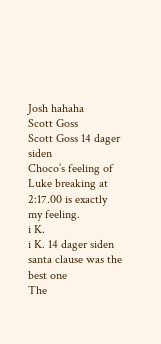Josh hahaha
Scott Goss
Scott Goss 14 dager siden
Choco’s feeling of Luke breaking at 2:17.00 is exactly my feeling.
i K.
i K. 14 dager siden
santa clause was the best one
The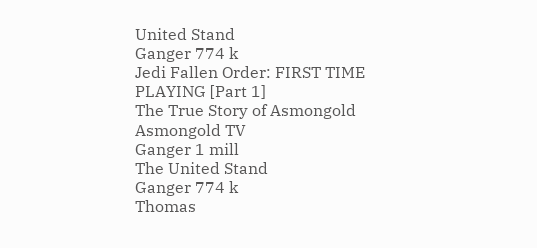United Stand
Ganger 774 k
Jedi Fallen Order: FIRST TIME PLAYING [Part 1]
The True Story of Asmongold
Asmongold TV
Ganger 1 mill
The United Stand
Ganger 774 k
Thomas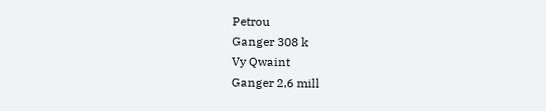Petrou
Ganger 308 k
Vy Qwaint
Ganger 2,6 mill